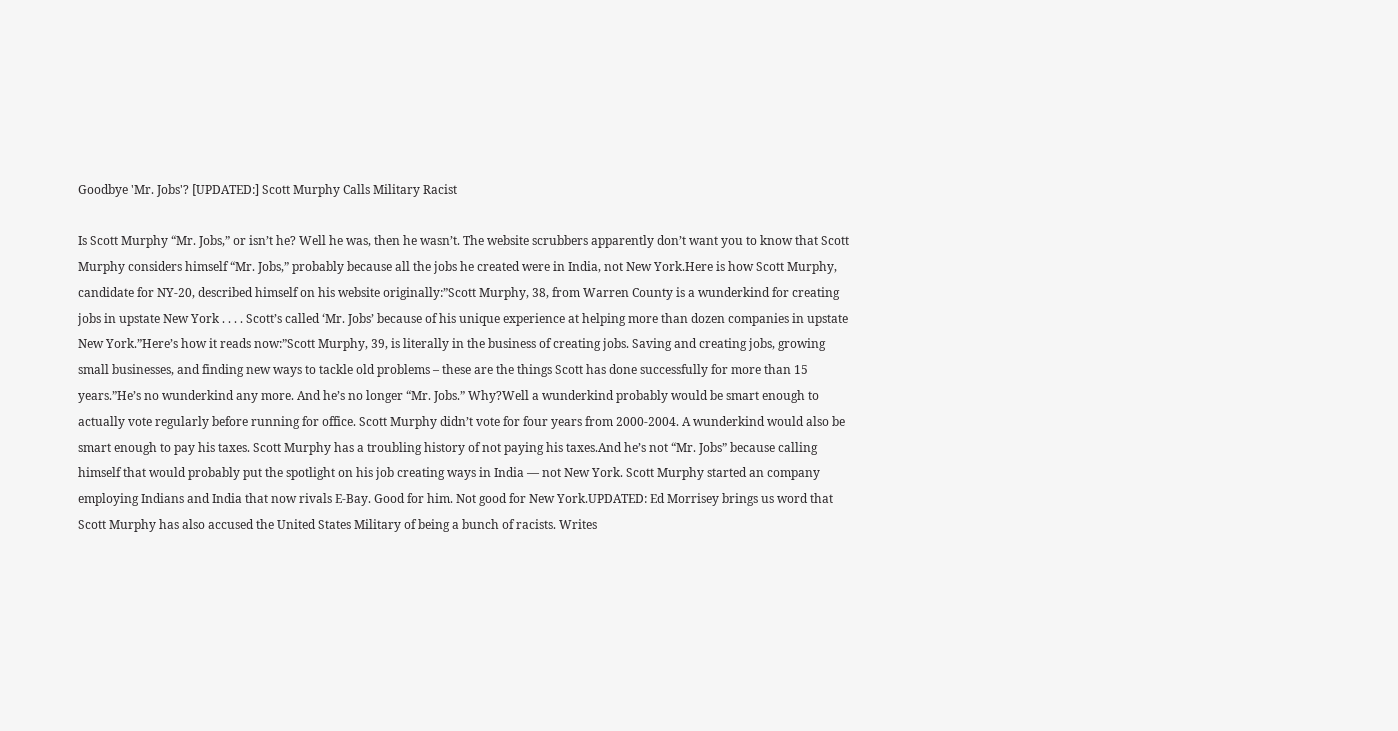Goodbye 'Mr. Jobs'? [UPDATED:] Scott Murphy Calls Military Racist

Is Scott Murphy “Mr. Jobs,” or isn’t he? Well he was, then he wasn’t. The website scrubbers apparently don’t want you to know that Scott Murphy considers himself “Mr. Jobs,” probably because all the jobs he created were in India, not New York.Here is how Scott Murphy, candidate for NY-20, described himself on his website originally:”Scott Murphy, 38, from Warren County is a wunderkind for creating jobs in upstate New York . . . . Scott’s called ‘Mr. Jobs’ because of his unique experience at helping more than dozen companies in upstate New York.”Here’s how it reads now:”Scott Murphy, 39, is literally in the business of creating jobs. Saving and creating jobs, growing small businesses, and finding new ways to tackle old problems – these are the things Scott has done successfully for more than 15 years.”He’s no wunderkind any more. And he’s no longer “Mr. Jobs.” Why?Well a wunderkind probably would be smart enough to actually vote regularly before running for office. Scott Murphy didn’t vote for four years from 2000-2004. A wunderkind would also be smart enough to pay his taxes. Scott Murphy has a troubling history of not paying his taxes.And he’s not “Mr. Jobs” because calling himself that would probably put the spotlight on his job creating ways in India — not New York. Scott Murphy started an company employing Indians and India that now rivals E-Bay. Good for him. Not good for New York.UPDATED: Ed Morrisey brings us word that Scott Murphy has also accused the United States Military of being a bunch of racists. Writes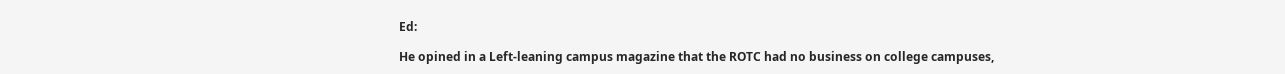Ed:

He opined in a Left-leaning campus magazine that the ROTC had no business on college campuses,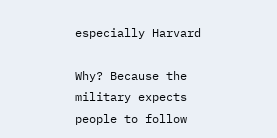especially Harvard

Why? Because the military expects people to follow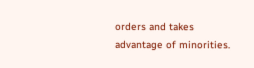orders and takes advantage of minorities.